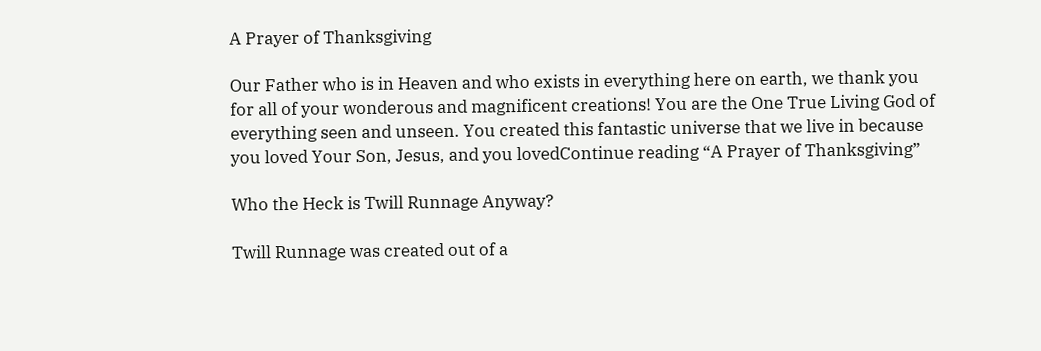A Prayer of Thanksgiving

Our Father who is in Heaven and who exists in everything here on earth, we thank you for all of your wonderous and magnificent creations! You are the One True Living God of everything seen and unseen. You created this fantastic universe that we live in because you loved Your Son, Jesus, and you lovedContinue reading “A Prayer of Thanksgiving”

Who the Heck is Twill Runnage Anyway?

Twill Runnage was created out of a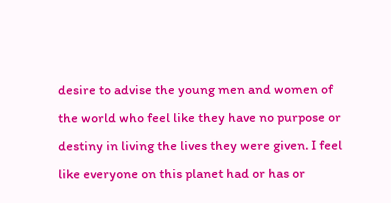desire to advise the young men and women of the world who feel like they have no purpose or destiny in living the lives they were given. I feel like everyone on this planet had or has or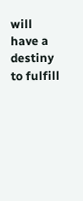will have a destiny to fulfill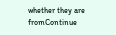whether they are fromContinue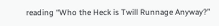reading “Who the Heck is Twill Runnage Anyway?”